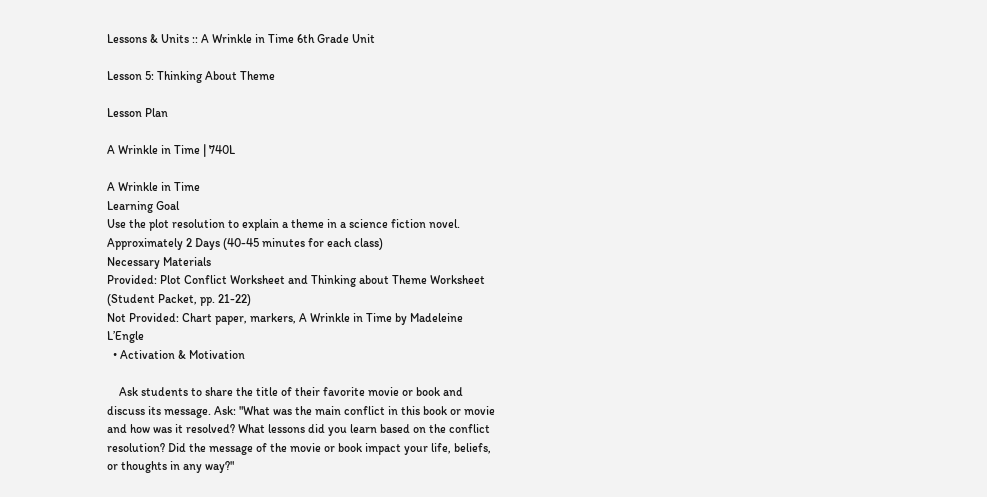Lessons & Units :: A Wrinkle in Time 6th Grade Unit

Lesson 5: Thinking About Theme

Lesson Plan

A Wrinkle in Time | 740L

A Wrinkle in Time
Learning Goal
Use the plot resolution to explain a theme in a science fiction novel.
Approximately 2 Days (40-45 minutes for each class)
Necessary Materials
Provided: Plot Conflict Worksheet and Thinking about Theme Worksheet (Student Packet, pp. 21-22)
Not Provided: Chart paper, markers, A Wrinkle in Time by Madeleine L’Engle
  • Activation & Motivation

    Ask students to share the title of their favorite movie or book and discuss its message. Ask: "What was the main conflict in this book or movie and how was it resolved? What lessons did you learn based on the conflict resolution? Did the message of the movie or book impact your life, beliefs, or thoughts in any way?"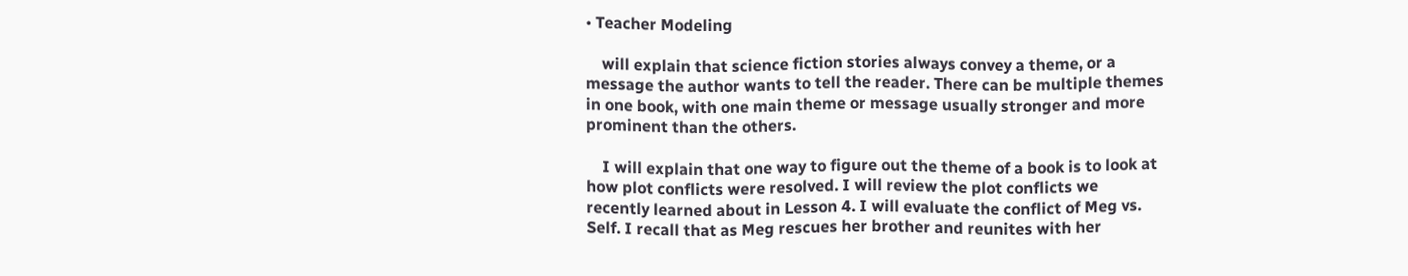• Teacher Modeling

    will explain that science fiction stories always convey a theme, or a message the author wants to tell the reader. There can be multiple themes in one book, with one main theme or message usually stronger and more prominent than the others.

    I will explain that one way to figure out the theme of a book is to look at how plot conflicts were resolved. I will review the plot conflicts we recently learned about in Lesson 4. I will evaluate the conflict of Meg vs. Self. I recall that as Meg rescues her brother and reunites with her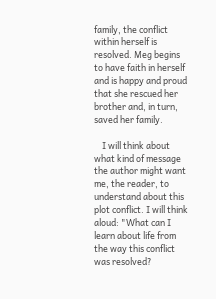family, the conflict within herself is resolved. Meg begins to have faith in herself and is happy and proud that she rescued her brother and, in turn, saved her family.

    I will think about what kind of message the author might want me, the reader, to understand about this plot conflict. I will think aloud: "What can I learn about life from the way this conflict was resolved?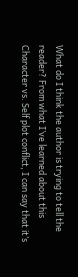What do I think the author is trying to tell the reader? From what I’ve learned about this Character vs. Self plot conflict, I can say that it’s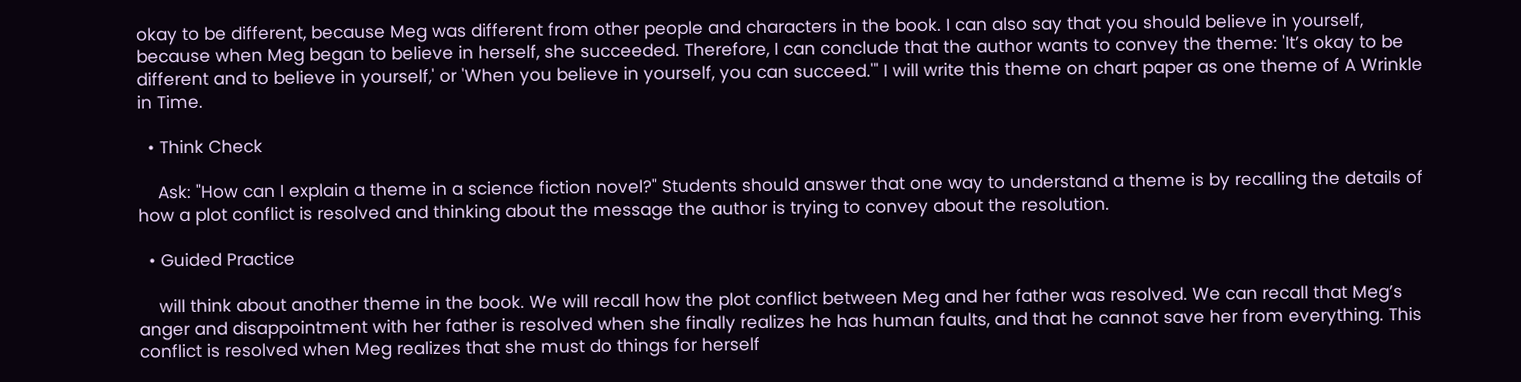okay to be different, because Meg was different from other people and characters in the book. I can also say that you should believe in yourself, because when Meg began to believe in herself, she succeeded. Therefore, I can conclude that the author wants to convey the theme: 'It’s okay to be different and to believe in yourself,' or 'When you believe in yourself, you can succeed.'" I will write this theme on chart paper as one theme of A Wrinkle in Time.

  • Think Check

    Ask: "How can I explain a theme in a science fiction novel?" Students should answer that one way to understand a theme is by recalling the details of how a plot conflict is resolved and thinking about the message the author is trying to convey about the resolution.

  • Guided Practice

    will think about another theme in the book. We will recall how the plot conflict between Meg and her father was resolved. We can recall that Meg’s anger and disappointment with her father is resolved when she finally realizes he has human faults, and that he cannot save her from everything. This conflict is resolved when Meg realizes that she must do things for herself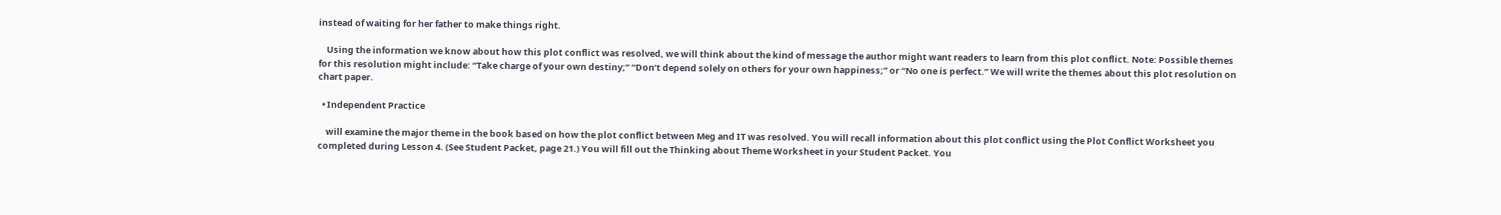instead of waiting for her father to make things right.

    Using the information we know about how this plot conflict was resolved, we will think about the kind of message the author might want readers to learn from this plot conflict. Note: Possible themes for this resolution might include: “Take charge of your own destiny;” “Don’t depend solely on others for your own happiness;” or “No one is perfect.” We will write the themes about this plot resolution on chart paper.

  • Independent Practice

    will examine the major theme in the book based on how the plot conflict between Meg and IT was resolved. You will recall information about this plot conflict using the Plot Conflict Worksheet you completed during Lesson 4. (See Student Packet, page 21.) You will fill out the Thinking about Theme Worksheet in your Student Packet. You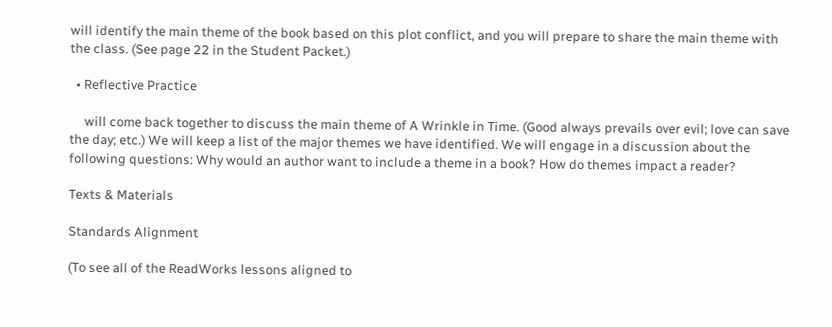will identify the main theme of the book based on this plot conflict, and you will prepare to share the main theme with the class. (See page 22 in the Student Packet.)

  • Reflective Practice

     will come back together to discuss the main theme of A Wrinkle in Time. (Good always prevails over evil; love can save the day; etc.) We will keep a list of the major themes we have identified. We will engage in a discussion about the following questions: Why would an author want to include a theme in a book? How do themes impact a reader?

Texts & Materials

Standards Alignment

(To see all of the ReadWorks lessons aligned to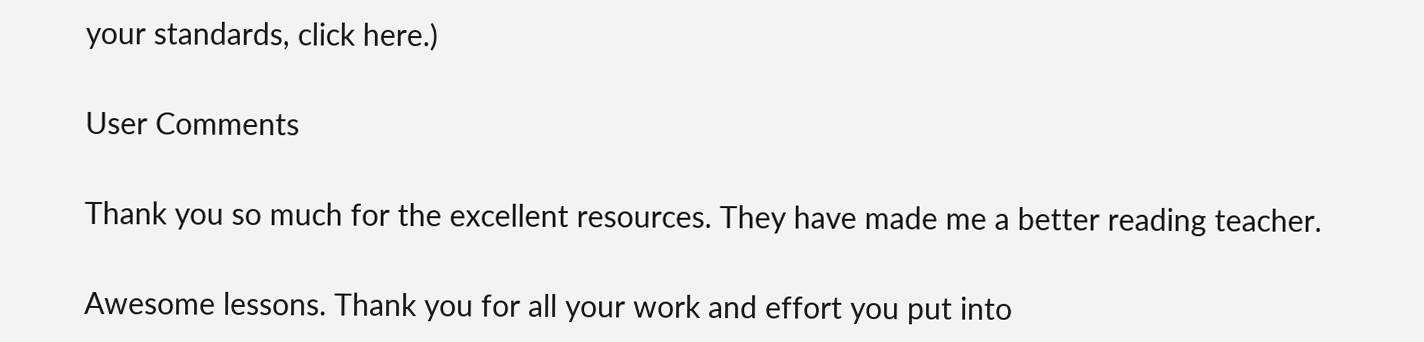your standards, click here.)

User Comments

Thank you so much for the excellent resources. They have made me a better reading teacher.

Awesome lessons. Thank you for all your work and effort you put into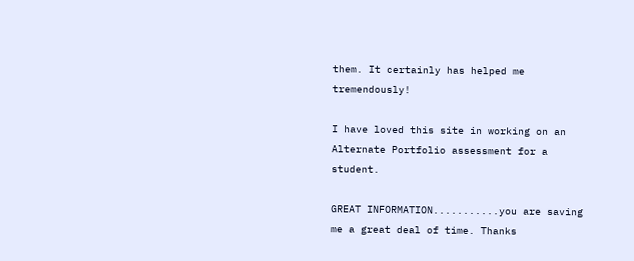them. It certainly has helped me tremendously!

I have loved this site in working on an Alternate Portfolio assessment for a student.

GREAT INFORMATION...........you are saving me a great deal of time. Thanks